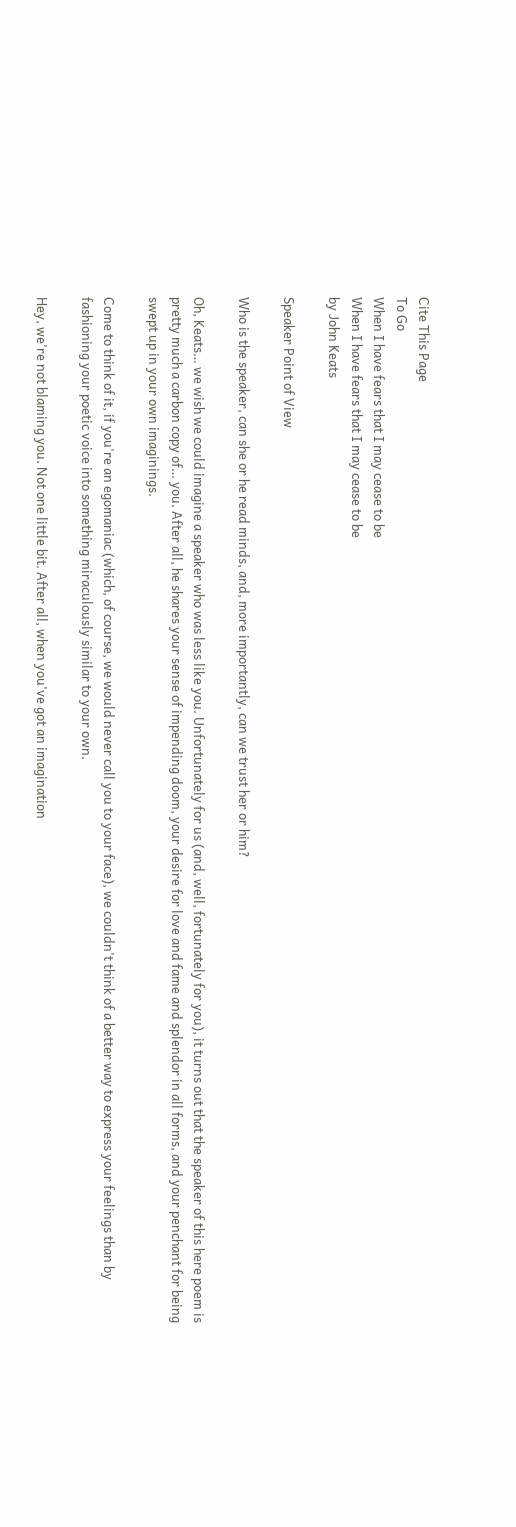Cite This Page
To Go
When I have fears that I may cease to be
When I have fears that I may cease to be
by John Keats

Speaker Point of View

Who is the speaker, can she or he read minds, and, more importantly, can we trust her or him?

Oh, Keats… we wish we could imagine a speaker who was less like you. Unfortunately for us (and, well, fortunately for you), it turns out that the speaker of this here poem is pretty much a carbon copy of… you. After all, he shares your sense of impending doom, your desire for love and fame and splendor in all forms, and your penchant for being swept up in your own imaginings.

Come to think of it, if you're an egomaniac (which, of course, we would never call you to your face), we couldn't think of a better way to express your feelings than by fashioning your poetic voice into something miraculously similar to your own.

Hey, we're not blaming you. Not one little bit. After all, when you've got an imagination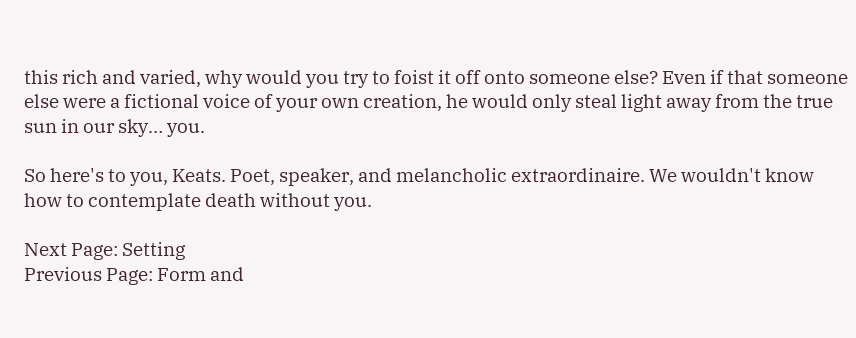this rich and varied, why would you try to foist it off onto someone else? Even if that someone else were a fictional voice of your own creation, he would only steal light away from the true sun in our sky… you.

So here's to you, Keats. Poet, speaker, and melancholic extraordinaire. We wouldn't know how to contemplate death without you.

Next Page: Setting
Previous Page: Form and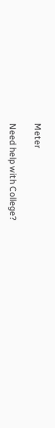Meter

Need help with College?